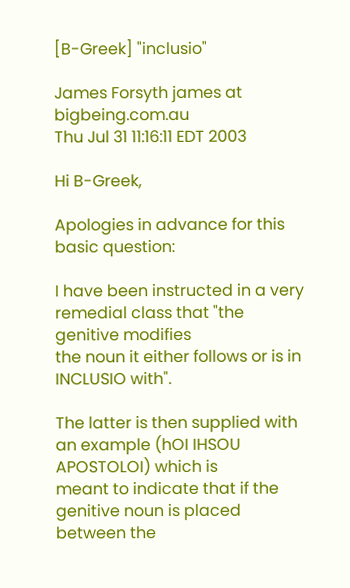[B-Greek] "inclusio"

James Forsyth james at bigbeing.com.au
Thu Jul 31 11:16:11 EDT 2003

Hi B-Greek,

Apologies in advance for this basic question:

I have been instructed in a very remedial class that "the genitive modifies
the noun it either follows or is in INCLUSIO with".

The latter is then supplied with an example (hOI IHSOU APOSTOLOI) which is
meant to indicate that if the genitive noun is placed between the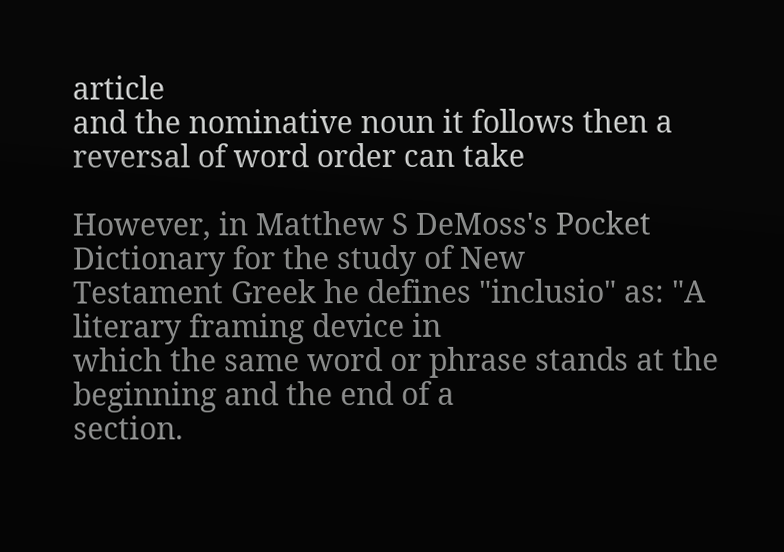article
and the nominative noun it follows then a reversal of word order can take

However, in Matthew S DeMoss's Pocket Dictionary for the study of New
Testament Greek he defines "inclusio" as: "A literary framing device in
which the same word or phrase stands at the beginning and the end of a
section.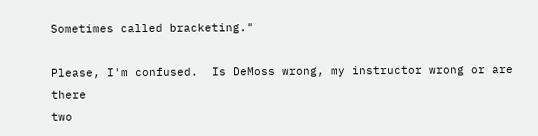Sometimes called bracketing."

Please, I'm confused.  Is DeMoss wrong, my instructor wrong or are there
two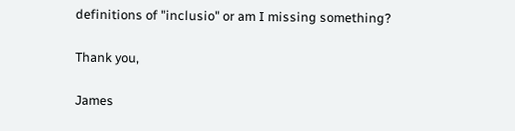definitions of "inclusio" or am I missing something?

Thank you,

James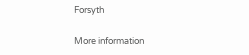Forsyth

More information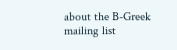about the B-Greek mailing list